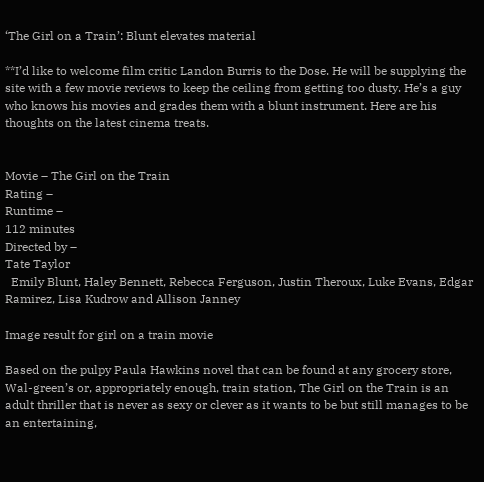‘The Girl on a Train’: Blunt elevates material

**I’d like to welcome film critic Landon Burris to the Dose. He will be supplying the site with a few movie reviews to keep the ceiling from getting too dusty. He’s a guy who knows his movies and grades them with a blunt instrument. Here are his thoughts on the latest cinema treats.


Movie – The Girl on the Train
Rating –
Runtime –
112 minutes
Directed by –
Tate Taylor
  Emily Blunt, Haley Bennett, Rebecca Ferguson, Justin Theroux, Luke Evans, Edgar Ramirez, Lisa Kudrow and Allison Janney

Image result for girl on a train movie

Based on the pulpy Paula Hawkins novel that can be found at any grocery store, Wal-green’s or, appropriately enough, train station, The Girl on the Train is an adult thriller that is never as sexy or clever as it wants to be but still manages to be an entertaining,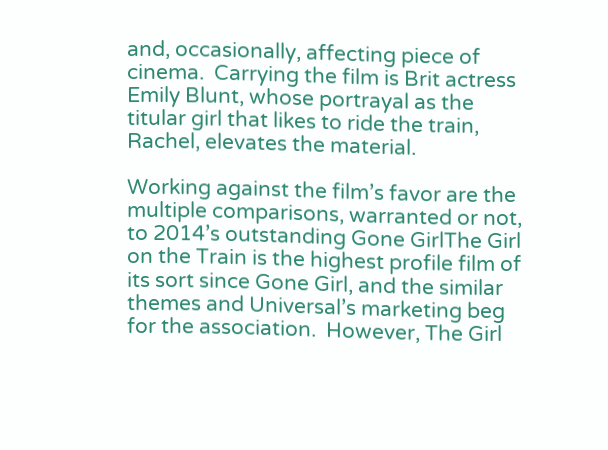and, occasionally, affecting piece of cinema.  Carrying the film is Brit actress Emily Blunt, whose portrayal as the titular girl that likes to ride the train, Rachel, elevates the material.

Working against the film’s favor are the multiple comparisons, warranted or not, to 2014’s outstanding Gone GirlThe Girl on the Train is the highest profile film of its sort since Gone Girl, and the similar themes and Universal’s marketing beg for the association.  However, The Girl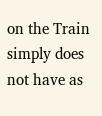on the Train simply does not have as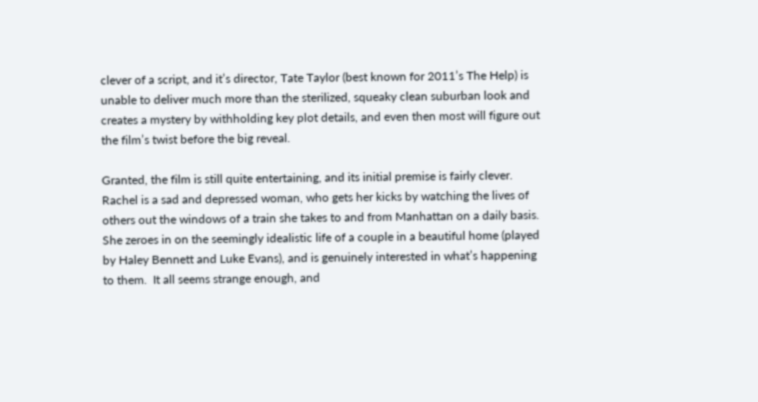clever of a script, and it’s director, Tate Taylor (best known for 2011’s The Help) is unable to deliver much more than the sterilized, squeaky clean suburban look and creates a mystery by withholding key plot details, and even then most will figure out the film’s twist before the big reveal.

Granted, the film is still quite entertaining, and its initial premise is fairly clever.  Rachel is a sad and depressed woman, who gets her kicks by watching the lives of others out the windows of a train she takes to and from Manhattan on a daily basis.  She zeroes in on the seemingly idealistic life of a couple in a beautiful home (played by Haley Bennett and Luke Evans), and is genuinely interested in what’s happening to them.  It all seems strange enough, and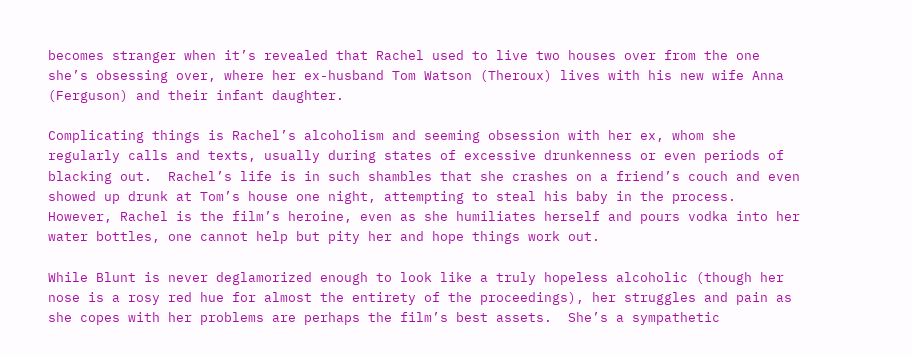becomes stranger when it’s revealed that Rachel used to live two houses over from the one she’s obsessing over, where her ex-husband Tom Watson (Theroux) lives with his new wife Anna (Ferguson) and their infant daughter.

Complicating things is Rachel’s alcoholism and seeming obsession with her ex, whom she regularly calls and texts, usually during states of excessive drunkenness or even periods of blacking out.  Rachel’s life is in such shambles that she crashes on a friend’s couch and even showed up drunk at Tom’s house one night, attempting to steal his baby in the process.  However, Rachel is the film’s heroine, even as she humiliates herself and pours vodka into her water bottles, one cannot help but pity her and hope things work out.

While Blunt is never deglamorized enough to look like a truly hopeless alcoholic (though her nose is a rosy red hue for almost the entirety of the proceedings), her struggles and pain as she copes with her problems are perhaps the film’s best assets.  She’s a sympathetic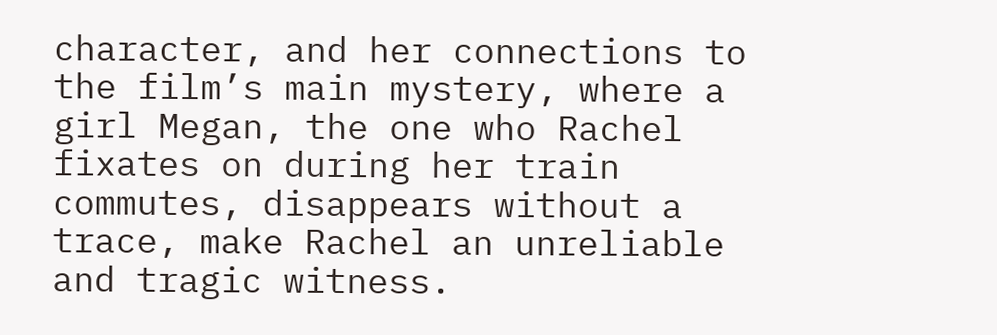character, and her connections to the film’s main mystery, where a girl Megan, the one who Rachel fixates on during her train commutes, disappears without a trace, make Rachel an unreliable and tragic witness.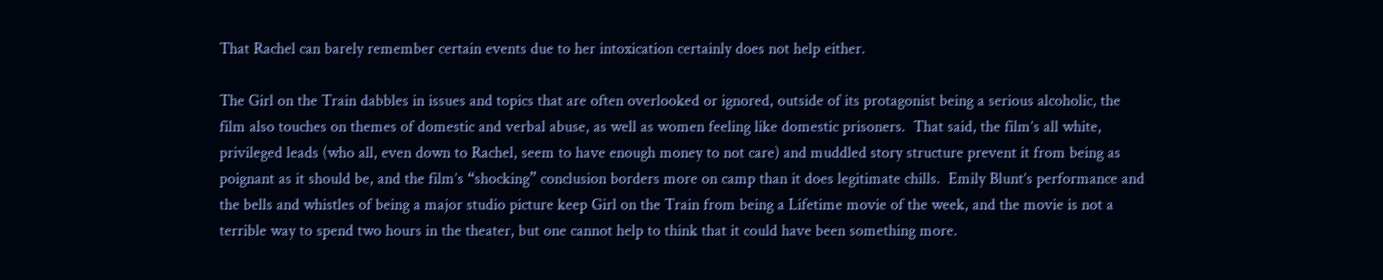That Rachel can barely remember certain events due to her intoxication certainly does not help either.

The Girl on the Train dabbles in issues and topics that are often overlooked or ignored, outside of its protagonist being a serious alcoholic, the film also touches on themes of domestic and verbal abuse, as well as women feeling like domestic prisoners.  That said, the film’s all white, privileged leads (who all, even down to Rachel, seem to have enough money to not care) and muddled story structure prevent it from being as poignant as it should be, and the film’s “shocking” conclusion borders more on camp than it does legitimate chills.  Emily Blunt’s performance and the bells and whistles of being a major studio picture keep Girl on the Train from being a Lifetime movie of the week, and the movie is not a terrible way to spend two hours in the theater, but one cannot help to think that it could have been something more.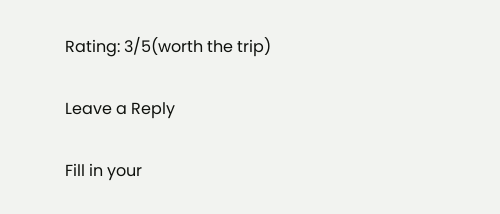Rating: 3/5(worth the trip)

Leave a Reply

Fill in your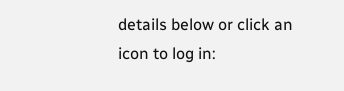details below or click an icon to log in: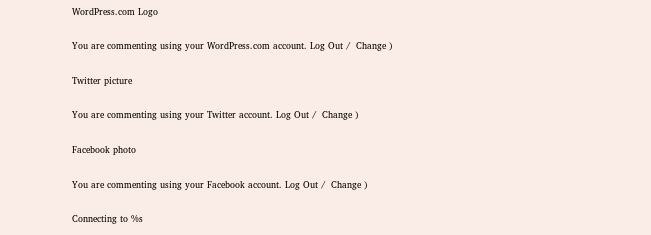WordPress.com Logo

You are commenting using your WordPress.com account. Log Out /  Change )

Twitter picture

You are commenting using your Twitter account. Log Out /  Change )

Facebook photo

You are commenting using your Facebook account. Log Out /  Change )

Connecting to %s